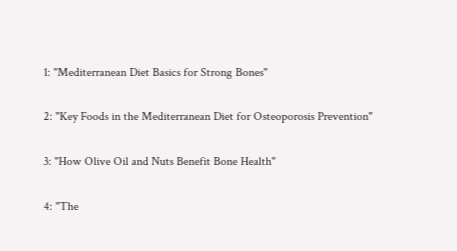1: "Mediterranean Diet Basics for Strong Bones"

2: "Key Foods in the Mediterranean Diet for Osteoporosis Prevention"

3: "How Olive Oil and Nuts Benefit Bone Health"

4: "The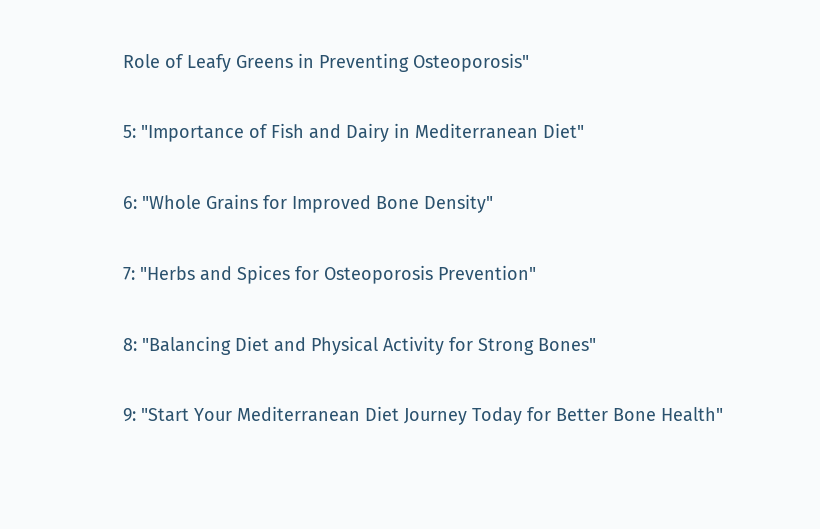Role of Leafy Greens in Preventing Osteoporosis"

5: "Importance of Fish and Dairy in Mediterranean Diet"

6: "Whole Grains for Improved Bone Density"

7: "Herbs and Spices for Osteoporosis Prevention"

8: "Balancing Diet and Physical Activity for Strong Bones"

9: "Start Your Mediterranean Diet Journey Today for Better Bone Health"